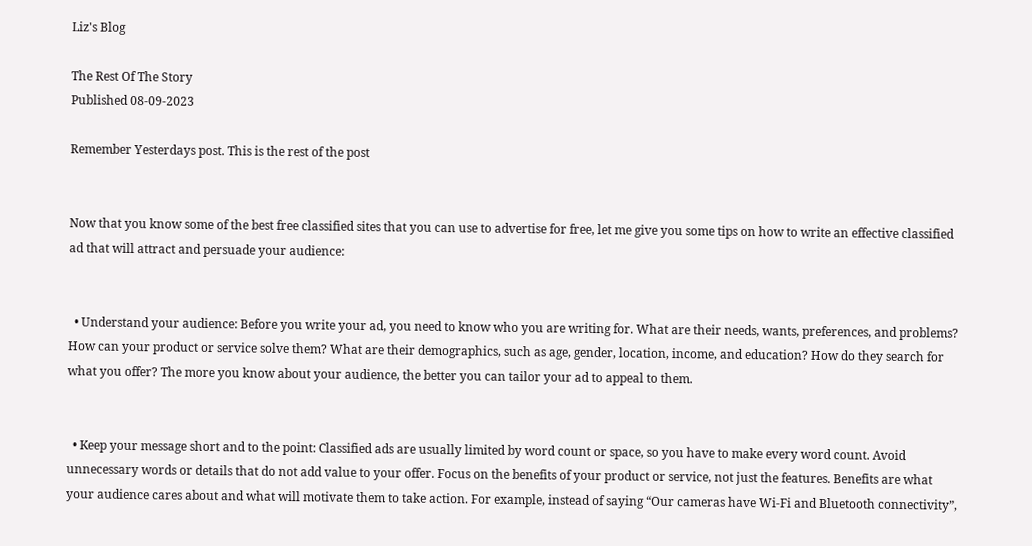Liz's Blog

The Rest Of The Story
Published 08-09-2023

Remember Yesterdays post. This is the rest of the post


Now that you know some of the best free classified sites that you can use to advertise for free, let me give you some tips on how to write an effective classified ad that will attract and persuade your audience:


  • Understand your audience: Before you write your ad, you need to know who you are writing for. What are their needs, wants, preferences, and problems? How can your product or service solve them? What are their demographics, such as age, gender, location, income, and education? How do they search for what you offer? The more you know about your audience, the better you can tailor your ad to appeal to them.


  • Keep your message short and to the point: Classified ads are usually limited by word count or space, so you have to make every word count. Avoid unnecessary words or details that do not add value to your offer. Focus on the benefits of your product or service, not just the features. Benefits are what your audience cares about and what will motivate them to take action. For example, instead of saying “Our cameras have Wi-Fi and Bluetooth connectivity”,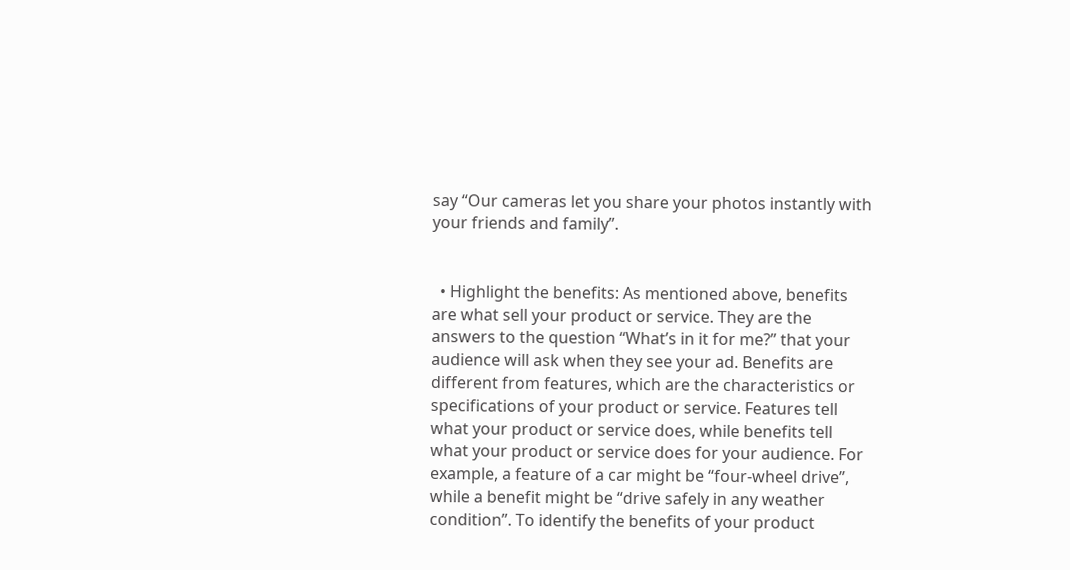say “Our cameras let you share your photos instantly with your friends and family”.


  • Highlight the benefits: As mentioned above, benefits are what sell your product or service. They are the answers to the question “What’s in it for me?” that your audience will ask when they see your ad. Benefits are different from features, which are the characteristics or specifications of your product or service. Features tell what your product or service does, while benefits tell what your product or service does for your audience. For example, a feature of a car might be “four-wheel drive”, while a benefit might be “drive safely in any weather condition”. To identify the benefits of your product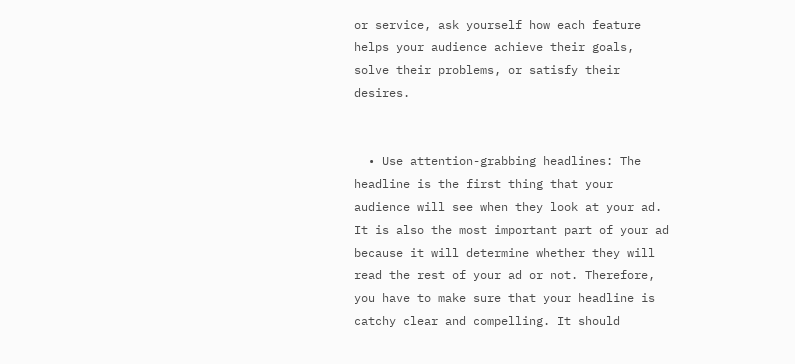or service, ask yourself how each feature helps your audience achieve their goals, solve their problems, or satisfy their desires.


  • Use attention-grabbing headlines: The headline is the first thing that your audience will see when they look at your ad. It is also the most important part of your ad because it will determine whether they will read the rest of your ad or not. Therefore, you have to make sure that your headline is catchy clear and compelling. It should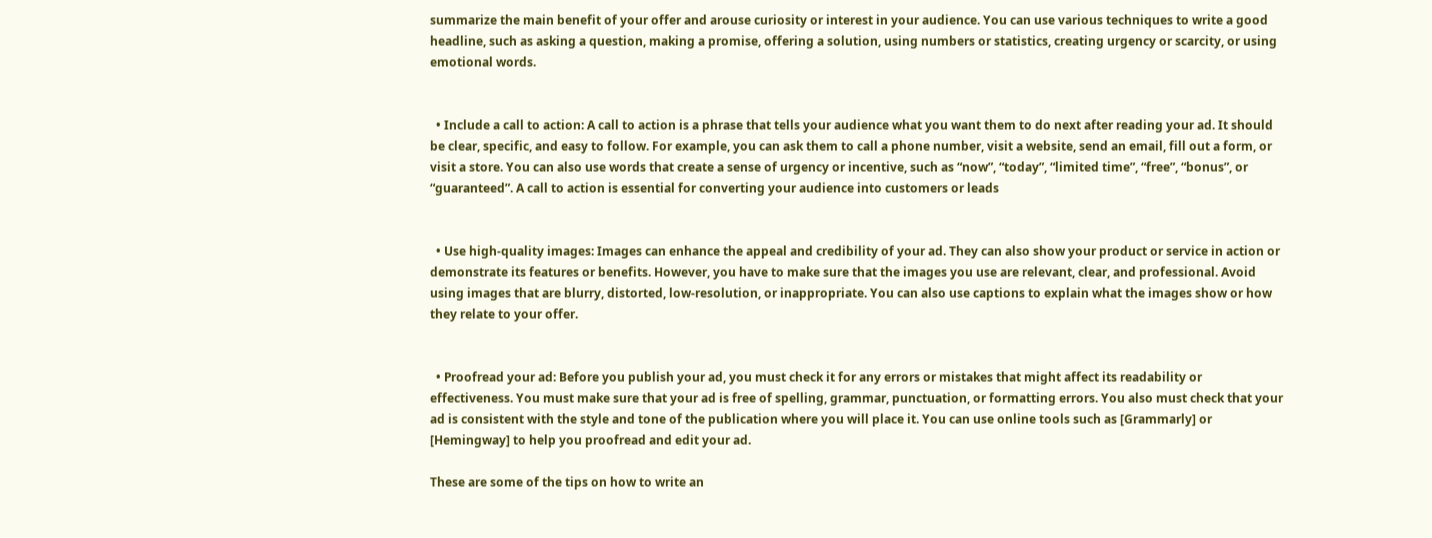summarize the main benefit of your offer and arouse curiosity or interest in your audience. You can use various techniques to write a good headline, such as asking a question, making a promise, offering a solution, using numbers or statistics, creating urgency or scarcity, or using emotional words.


  • Include a call to action: A call to action is a phrase that tells your audience what you want them to do next after reading your ad. It should be clear, specific, and easy to follow. For example, you can ask them to call a phone number, visit a website, send an email, fill out a form, or visit a store. You can also use words that create a sense of urgency or incentive, such as “now”, “today”, “limited time”, “free”, “bonus”, or “guaranteed”. A call to action is essential for converting your audience into customers or leads


  • Use high-quality images: Images can enhance the appeal and credibility of your ad. They can also show your product or service in action or demonstrate its features or benefits. However, you have to make sure that the images you use are relevant, clear, and professional. Avoid using images that are blurry, distorted, low-resolution, or inappropriate. You can also use captions to explain what the images show or how they relate to your offer.


  • Proofread your ad: Before you publish your ad, you must check it for any errors or mistakes that might affect its readability or effectiveness. You must make sure that your ad is free of spelling, grammar, punctuation, or formatting errors. You also must check that your ad is consistent with the style and tone of the publication where you will place it. You can use online tools such as [Grammarly] or [Hemingway] to help you proofread and edit your ad.

These are some of the tips on how to write an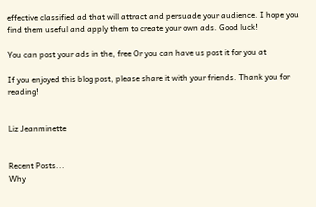effective classified ad that will attract and persuade your audience. I hope you find them useful and apply them to create your own ads. Good luck!

You can post your ads in the, free Or you can have us post it for you at

If you enjoyed this blog post, please share it with your friends. Thank you for reading!


Liz Jeanminette


Recent Posts...
Why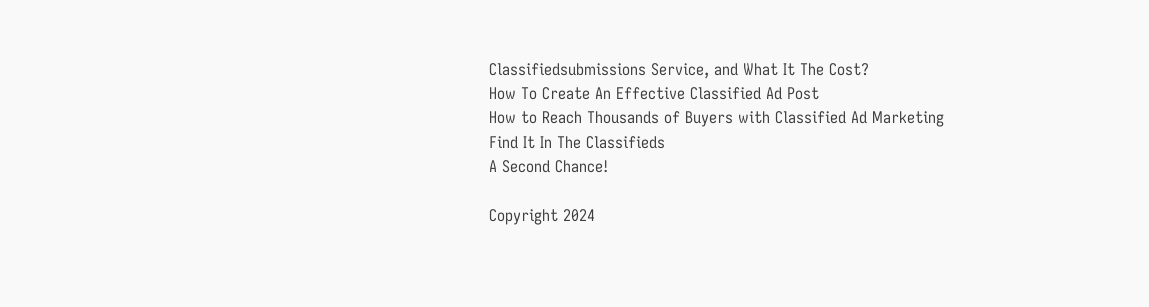Classifiedsubmissions Service, and What It The Cost?
How To Create An Effective Classified Ad Post
How to Reach Thousands of Buyers with Classified Ad Marketing
Find It In The Classifieds
A Second Chance!

Copyright 2024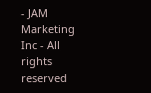- JAM Marketing Inc - All rights reserved